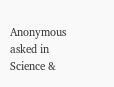Anonymous asked in Science &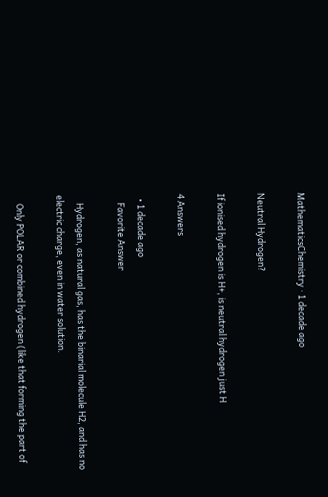MathematicsChemistry · 1 decade ago

Neutral Hydrogen?

If ionised hydrogen is H+, is neutral hydrogen just H

4 Answers

  • 1 decade ago
    Favorite Answer

    Hydrogen, as natural gas, has the binarial molecule H2, and has no electric charge, even in water solution.

    Only POLAR or combined hydrogen (like that forming the part of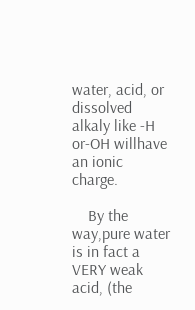water, acid, or dissolved alkaly like -H or-OH willhave an ionic charge.

    By the way,pure water is in fact a VERY weak acid, (the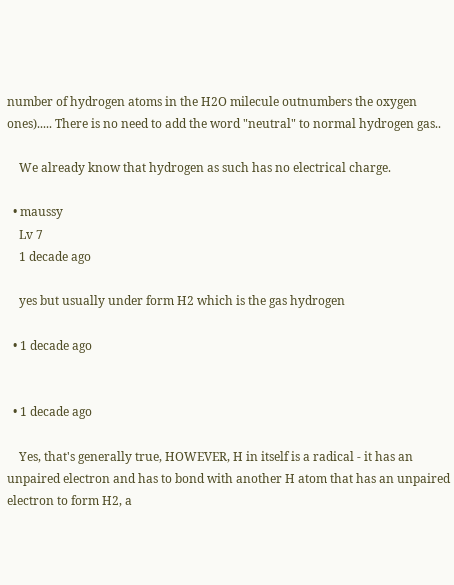number of hydrogen atoms in the H2O milecule outnumbers the oxygen ones)..... There is no need to add the word "neutral" to normal hydrogen gas..

    We already know that hydrogen as such has no electrical charge.

  • maussy
    Lv 7
    1 decade ago

    yes but usually under form H2 which is the gas hydrogen

  • 1 decade ago


  • 1 decade ago

    Yes, that's generally true, HOWEVER, H in itself is a radical - it has an unpaired electron and has to bond with another H atom that has an unpaired electron to form H2, a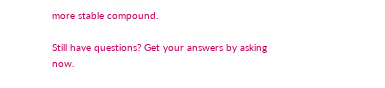more stable compound.

Still have questions? Get your answers by asking now.